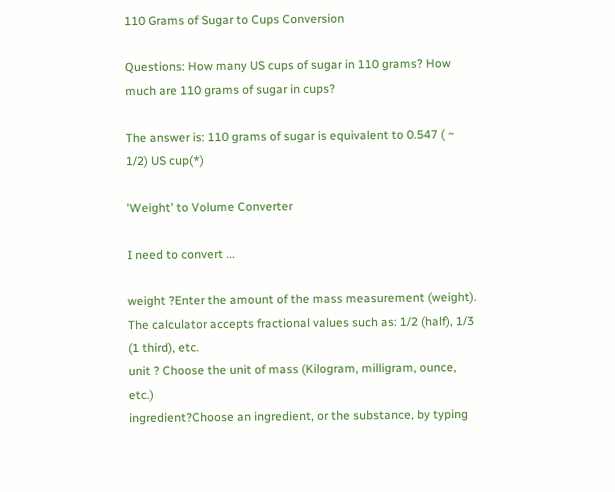110 Grams of Sugar to Cups Conversion

Questions: How many US cups of sugar in 110 grams? How much are 110 grams of sugar in cups?

The answer is: 110 grams of sugar is equivalent to 0.547 ( ~ 1/2) US cup(*)

'Weight' to Volume Converter

I need to convert ...

weight ?Enter the amount of the mass measurement (weight). The calculator accepts fractional values such as: 1/2 (half), 1/3 (1 third), etc.
unit ? Choose the unit of mass (Kilogram, milligram, ounce, etc.)
ingredient?Choose an ingredient, or the substance, by typing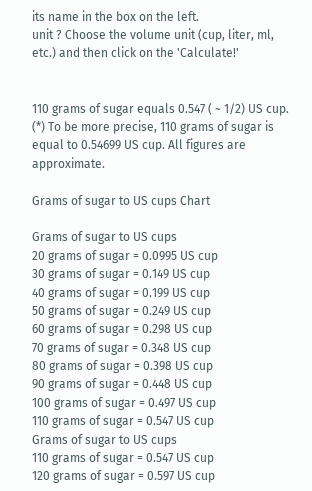its name in the box on the left.
unit ? Choose the volume unit (cup, liter, ml, etc.) and then click on the 'Calculate!'


110 grams of sugar equals 0.547 ( ~ 1/2) US cup.
(*) To be more precise, 110 grams of sugar is equal to 0.54699 US cup. All figures are approximate.

Grams of sugar to US cups Chart

Grams of sugar to US cups
20 grams of sugar = 0.0995 US cup
30 grams of sugar = 0.149 US cup
40 grams of sugar = 0.199 US cup
50 grams of sugar = 0.249 US cup
60 grams of sugar = 0.298 US cup
70 grams of sugar = 0.348 US cup
80 grams of sugar = 0.398 US cup
90 grams of sugar = 0.448 US cup
100 grams of sugar = 0.497 US cup
110 grams of sugar = 0.547 US cup
Grams of sugar to US cups
110 grams of sugar = 0.547 US cup
120 grams of sugar = 0.597 US cup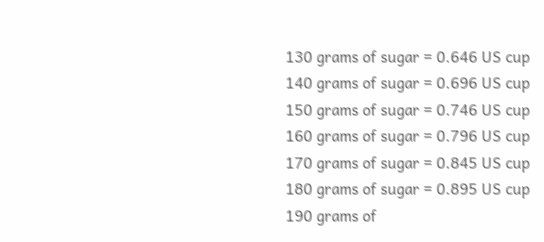130 grams of sugar = 0.646 US cup
140 grams of sugar = 0.696 US cup
150 grams of sugar = 0.746 US cup
160 grams of sugar = 0.796 US cup
170 grams of sugar = 0.845 US cup
180 grams of sugar = 0.895 US cup
190 grams of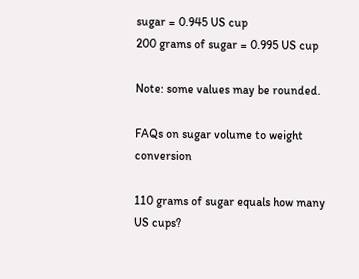sugar = 0.945 US cup
200 grams of sugar = 0.995 US cup

Note: some values may be rounded.

FAQs on sugar volume to weight conversion

110 grams of sugar equals how many US cups?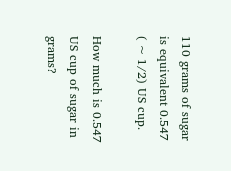110 grams of sugar is equivalent 0.547 ( ~ 1/2) US cup.

How much is 0.547 US cup of sugar in grams?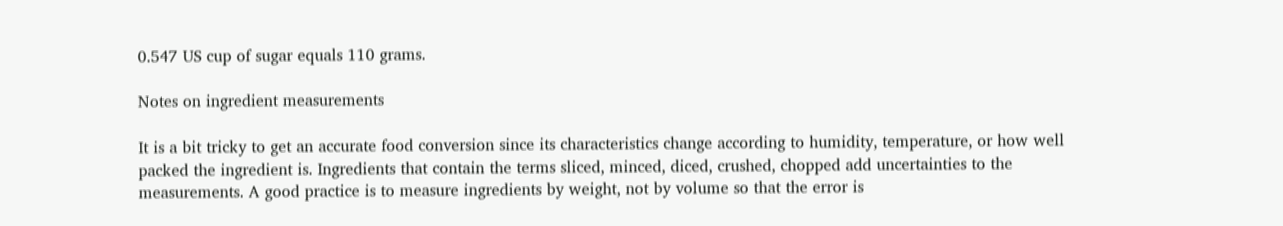0.547 US cup of sugar equals 110 grams.

Notes on ingredient measurements

It is a bit tricky to get an accurate food conversion since its characteristics change according to humidity, temperature, or how well packed the ingredient is. Ingredients that contain the terms sliced, minced, diced, crushed, chopped add uncertainties to the measurements. A good practice is to measure ingredients by weight, not by volume so that the error is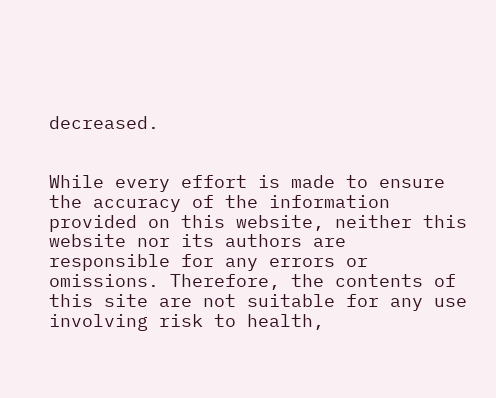decreased.


While every effort is made to ensure the accuracy of the information provided on this website, neither this website nor its authors are responsible for any errors or omissions. Therefore, the contents of this site are not suitable for any use involving risk to health,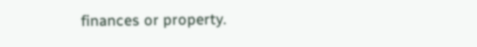finances or property.